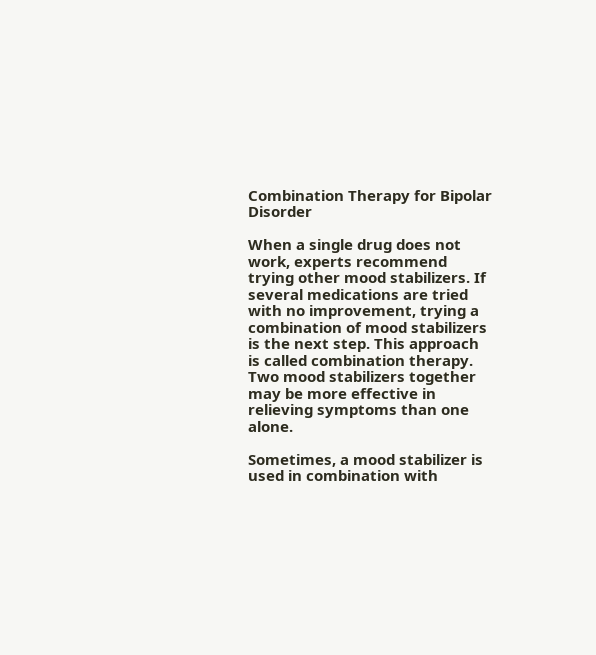Combination Therapy for Bipolar Disorder

When a single drug does not work, experts recommend trying other mood stabilizers. If several medications are tried with no improvement, trying a combination of mood stabilizers is the next step. This approach is called combination therapy. Two mood stabilizers together may be more effective in relieving symptoms than one alone.

Sometimes, a mood stabilizer is used in combination with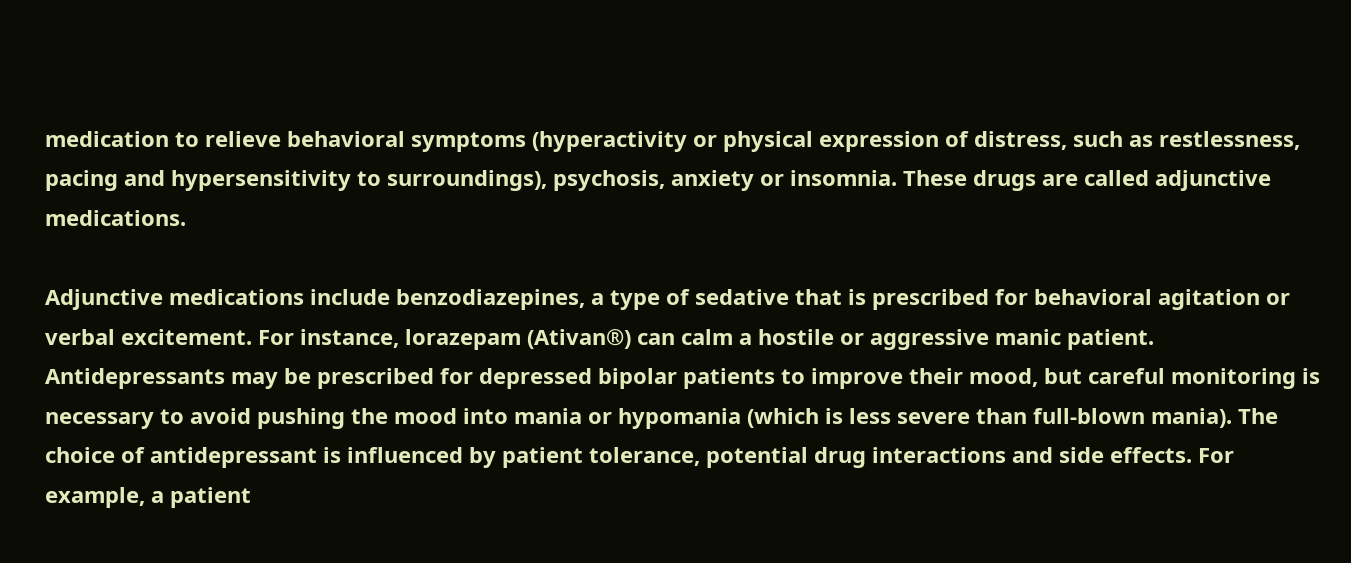medication to relieve behavioral symptoms (hyperactivity or physical expression of distress, such as restlessness, pacing and hypersensitivity to surroundings), psychosis, anxiety or insomnia. These drugs are called adjunctive medications.

Adjunctive medications include benzodiazepines, a type of sedative that is prescribed for behavioral agitation or verbal excitement. For instance, lorazepam (Ativan®) can calm a hostile or aggressive manic patient. Antidepressants may be prescribed for depressed bipolar patients to improve their mood, but careful monitoring is necessary to avoid pushing the mood into mania or hypomania (which is less severe than full-blown mania). The choice of antidepressant is influenced by patient tolerance, potential drug interactions and side effects. For example, a patient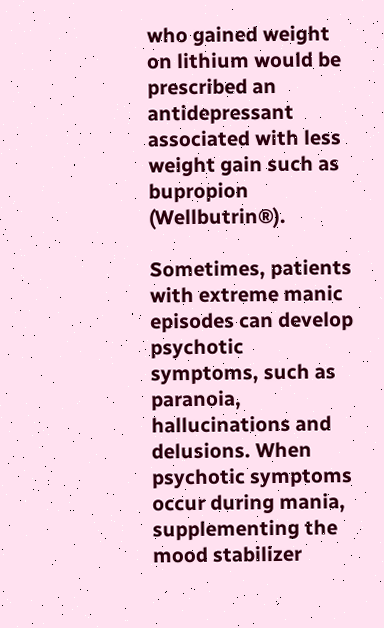who gained weight on lithium would be prescribed an antidepressant associated with less weight gain such as bupropion (Wellbutrin®).

Sometimes, patients with extreme manic episodes can develop psychotic symptoms, such as paranoia, hallucinations and delusions. When psychotic symptoms occur during mania, supplementing the mood stabilizer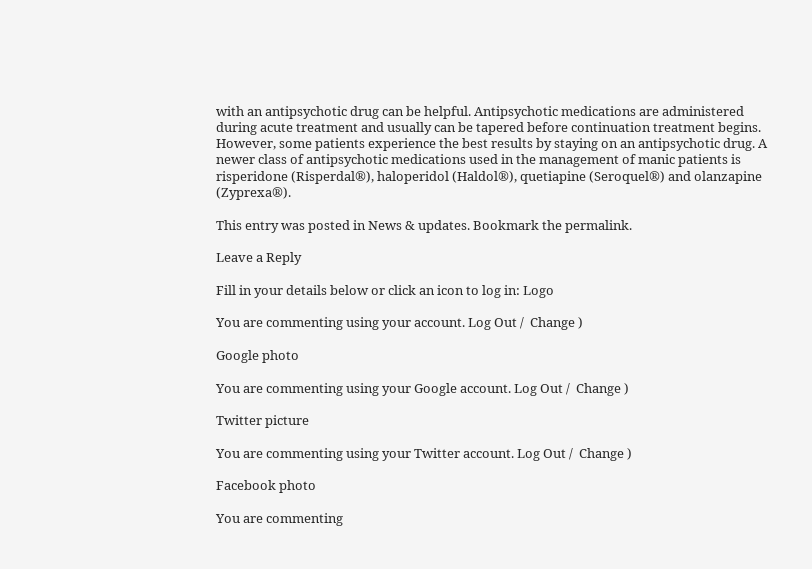with an antipsychotic drug can be helpful. Antipsychotic medications are administered during acute treatment and usually can be tapered before continuation treatment begins. However, some patients experience the best results by staying on an antipsychotic drug. A newer class of antipsychotic medications used in the management of manic patients is risperidone (Risperdal®), haloperidol (Haldol®), quetiapine (Seroquel®) and olanzapine (Zyprexa®).

This entry was posted in News & updates. Bookmark the permalink.

Leave a Reply

Fill in your details below or click an icon to log in: Logo

You are commenting using your account. Log Out /  Change )

Google photo

You are commenting using your Google account. Log Out /  Change )

Twitter picture

You are commenting using your Twitter account. Log Out /  Change )

Facebook photo

You are commenting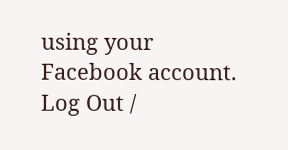using your Facebook account. Log Out /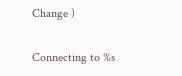Change )

Connecting to %s